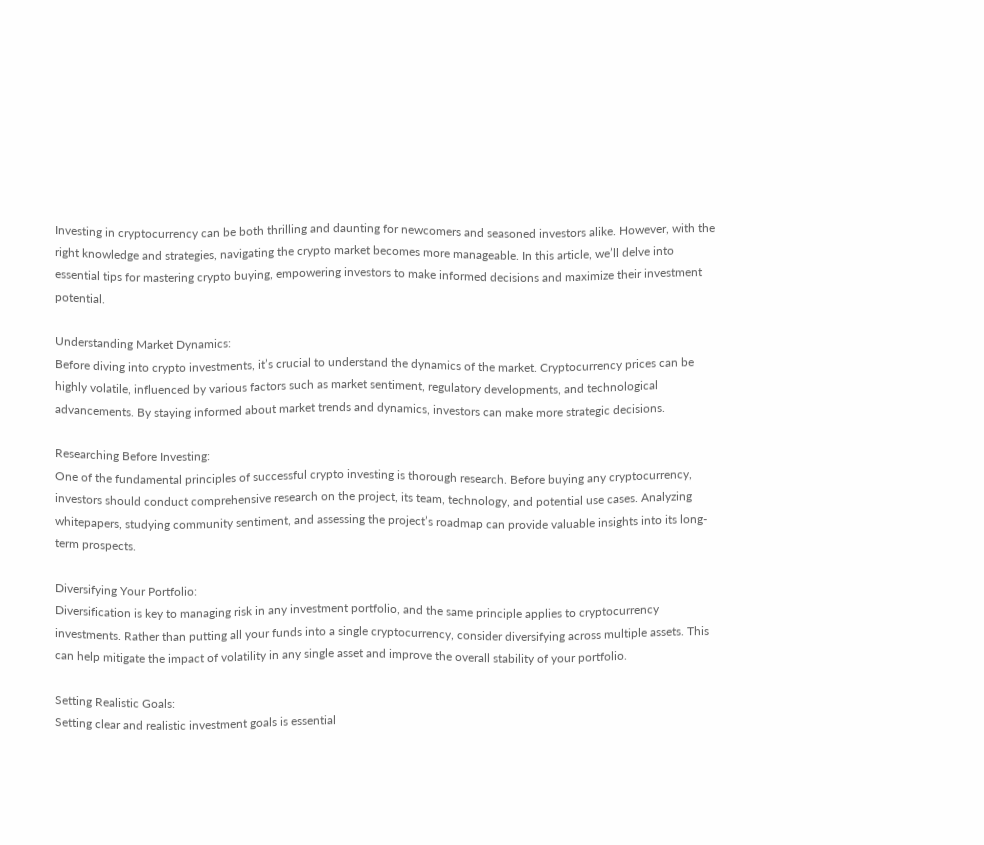Investing in cryptocurrency can be both thrilling and daunting for newcomers and seasoned investors alike. However, with the right knowledge and strategies, navigating the crypto market becomes more manageable. In this article, we’ll delve into essential tips for mastering crypto buying, empowering investors to make informed decisions and maximize their investment potential.

Understanding Market Dynamics:
Before diving into crypto investments, it’s crucial to understand the dynamics of the market. Cryptocurrency prices can be highly volatile, influenced by various factors such as market sentiment, regulatory developments, and technological advancements. By staying informed about market trends and dynamics, investors can make more strategic decisions.

Researching Before Investing:
One of the fundamental principles of successful crypto investing is thorough research. Before buying any cryptocurrency, investors should conduct comprehensive research on the project, its team, technology, and potential use cases. Analyzing whitepapers, studying community sentiment, and assessing the project’s roadmap can provide valuable insights into its long-term prospects.

Diversifying Your Portfolio:
Diversification is key to managing risk in any investment portfolio, and the same principle applies to cryptocurrency investments. Rather than putting all your funds into a single cryptocurrency, consider diversifying across multiple assets. This can help mitigate the impact of volatility in any single asset and improve the overall stability of your portfolio.

Setting Realistic Goals:
Setting clear and realistic investment goals is essential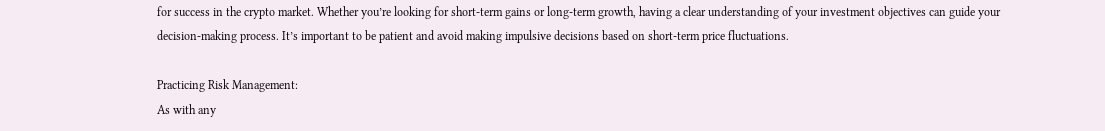for success in the crypto market. Whether you’re looking for short-term gains or long-term growth, having a clear understanding of your investment objectives can guide your decision-making process. It’s important to be patient and avoid making impulsive decisions based on short-term price fluctuations.

Practicing Risk Management:
As with any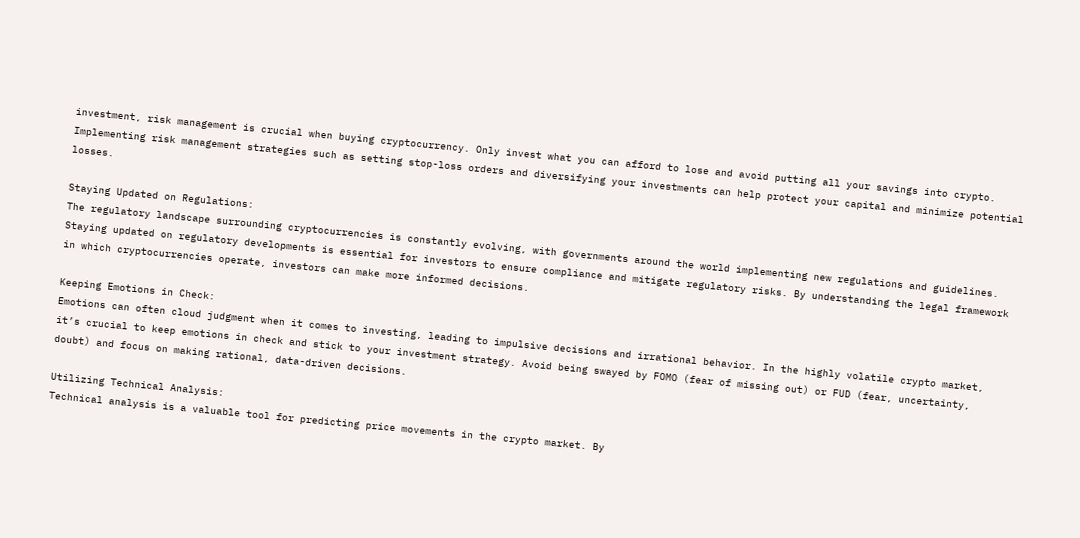investment, risk management is crucial when buying cryptocurrency. Only invest what you can afford to lose and avoid putting all your savings into crypto. Implementing risk management strategies such as setting stop-loss orders and diversifying your investments can help protect your capital and minimize potential losses.

Staying Updated on Regulations:
The regulatory landscape surrounding cryptocurrencies is constantly evolving, with governments around the world implementing new regulations and guidelines. Staying updated on regulatory developments is essential for investors to ensure compliance and mitigate regulatory risks. By understanding the legal framework in which cryptocurrencies operate, investors can make more informed decisions.

Keeping Emotions in Check:
Emotions can often cloud judgment when it comes to investing, leading to impulsive decisions and irrational behavior. In the highly volatile crypto market, it’s crucial to keep emotions in check and stick to your investment strategy. Avoid being swayed by FOMO (fear of missing out) or FUD (fear, uncertainty, doubt) and focus on making rational, data-driven decisions.

Utilizing Technical Analysis:
Technical analysis is a valuable tool for predicting price movements in the crypto market. By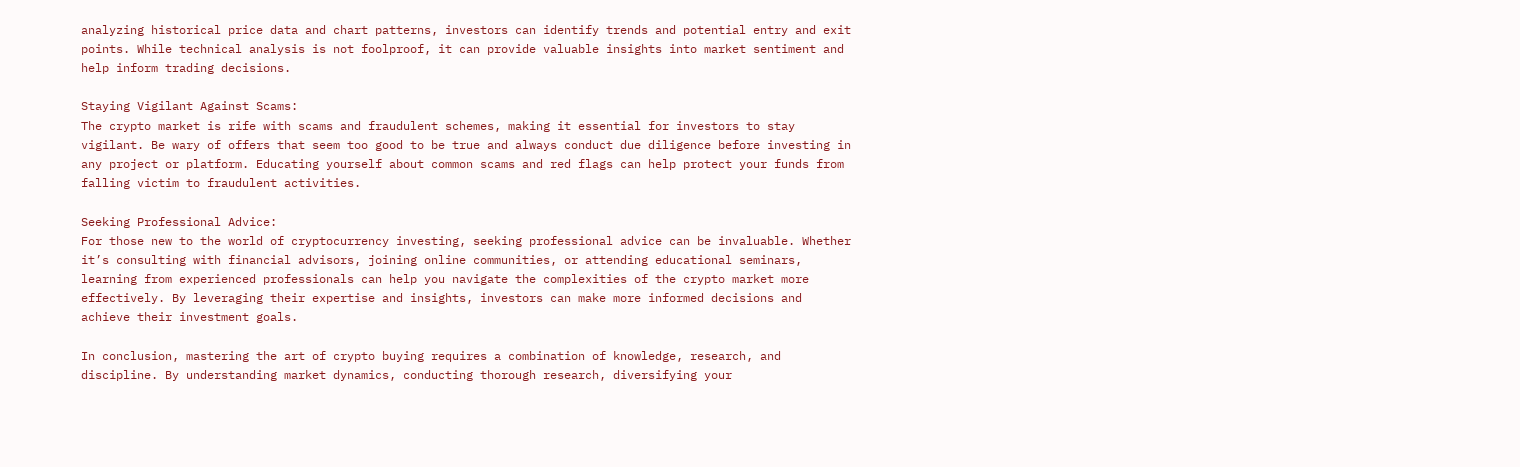analyzing historical price data and chart patterns, investors can identify trends and potential entry and exit points. While technical analysis is not foolproof, it can provide valuable insights into market sentiment and help inform trading decisions.

Staying Vigilant Against Scams:
The crypto market is rife with scams and fraudulent schemes, making it essential for investors to stay vigilant. Be wary of offers that seem too good to be true and always conduct due diligence before investing in any project or platform. Educating yourself about common scams and red flags can help protect your funds from falling victim to fraudulent activities.

Seeking Professional Advice:
For those new to the world of cryptocurrency investing, seeking professional advice can be invaluable. Whether it’s consulting with financial advisors, joining online communities, or attending educational seminars, learning from experienced professionals can help you navigate the complexities of the crypto market more effectively. By leveraging their expertise and insights, investors can make more informed decisions and achieve their investment goals.

In conclusion, mastering the art of crypto buying requires a combination of knowledge, research, and discipline. By understanding market dynamics, conducting thorough research, diversifying your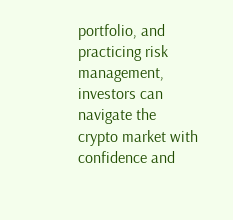portfolio, and practicing risk management, investors can navigate the crypto market with confidence and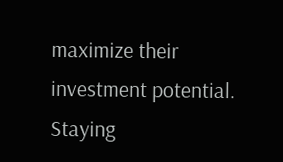maximize their investment potential. Staying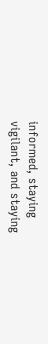informed, staying vigilant, and staying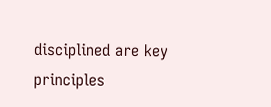disciplined are key principles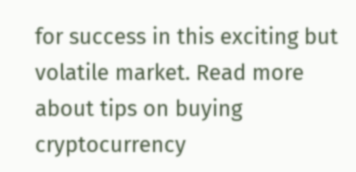for success in this exciting but volatile market. Read more about tips on buying cryptocurrency